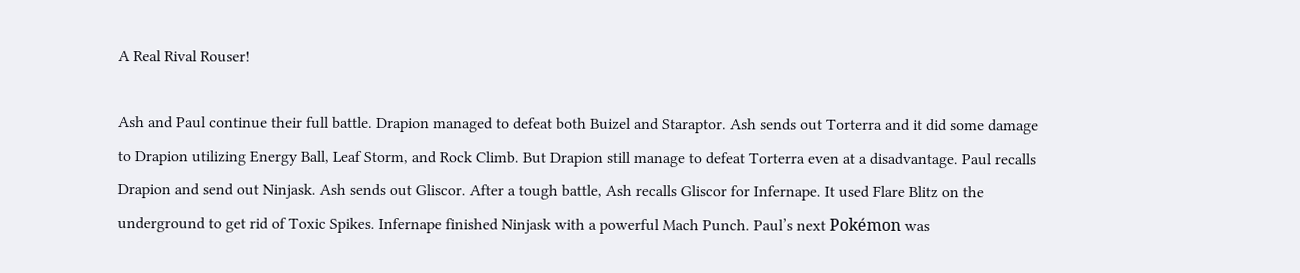A Real Rival Rouser!

Ash and Paul continue their full battle. Drapion managed to defeat both Buizel and Staraptor. Ash sends out Torterra and it did some damage to Drapion utilizing Energy Ball, Leaf Storm, and Rock Climb. But Drapion still manage to defeat Torterra even at a disadvantage. Paul recalls Drapion and send out Ninjask. Ash sends out Gliscor. After a tough battle, Ash recalls Gliscor for Infernape. It used Flare Blitz on the underground to get rid of Toxic Spikes. Infernape finished Ninjask with a powerful Mach Punch. Paul’s next Pokémon was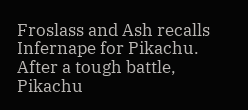Froslass and Ash recalls Infernape for Pikachu. After a tough battle, Pikachu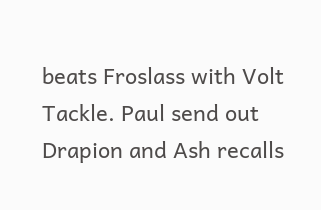beats Froslass with Volt Tackle. Paul send out Drapion and Ash recalls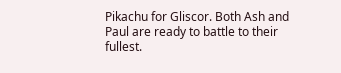Pikachu for Gliscor. Both Ash and Paul are ready to battle to their fullest.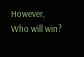However, Who will win?